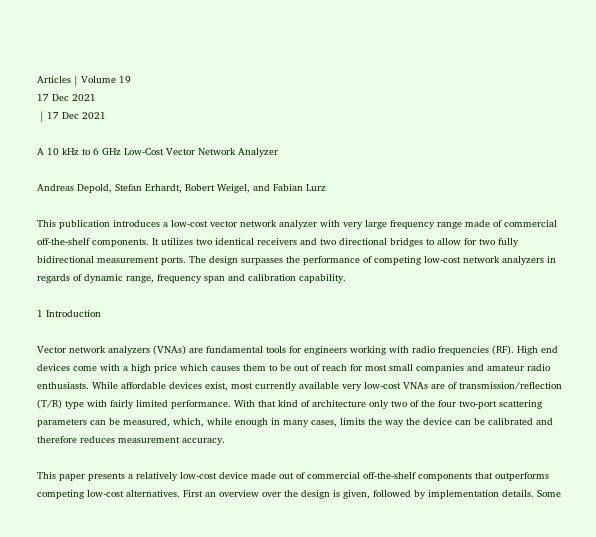Articles | Volume 19
17 Dec 2021
 | 17 Dec 2021

A 10 kHz to 6 GHz Low-Cost Vector Network Analyzer

Andreas Depold, Stefan Erhardt, Robert Weigel, and Fabian Lurz

This publication introduces a low-cost vector network analyzer with very large frequency range made of commercial off-the-shelf components. It utilizes two identical receivers and two directional bridges to allow for two fully bidirectional measurement ports. The design surpasses the performance of competing low-cost network analyzers in regards of dynamic range, frequency span and calibration capability.

1 Introduction

Vector network analyzers (VNAs) are fundamental tools for engineers working with radio frequencies (RF). High end devices come with a high price which causes them to be out of reach for most small companies and amateur radio enthusiasts. While affordable devices exist, most currently available very low-cost VNAs are of transmission/reflection (T/R) type with fairly limited performance. With that kind of architecture only two of the four two-port scattering parameters can be measured, which, while enough in many cases, limits the way the device can be calibrated and therefore reduces measurement accuracy.

This paper presents a relatively low-cost device made out of commercial off-the-shelf components that outperforms competing low-cost alternatives. First an overview over the design is given, followed by implementation details. Some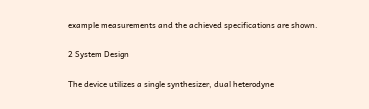example measurements and the achieved specifications are shown.

2 System Design

The device utilizes a single synthesizer, dual heterodyne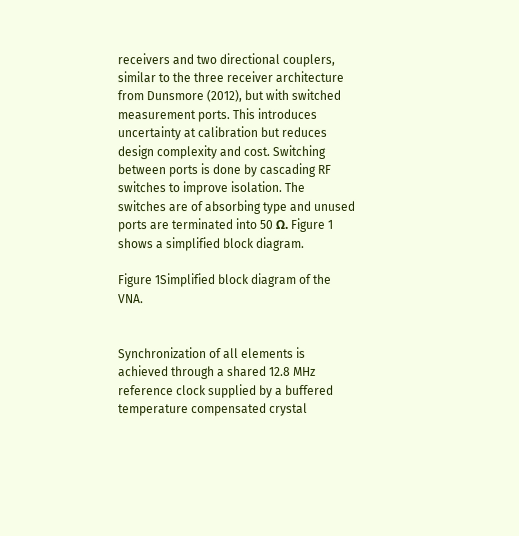receivers and two directional couplers, similar to the three receiver architecture from Dunsmore (2012), but with switched measurement ports. This introduces uncertainty at calibration but reduces design complexity and cost. Switching between ports is done by cascading RF switches to improve isolation. The switches are of absorbing type and unused ports are terminated into 50 Ω. Figure 1 shows a simplified block diagram.

Figure 1Simplified block diagram of the VNA.


Synchronization of all elements is achieved through a shared 12.8 MHz reference clock supplied by a buffered temperature compensated crystal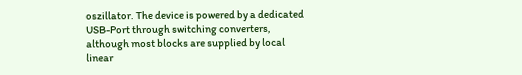oszillator. The device is powered by a dedicated USB-Port through switching converters, although most blocks are supplied by local linear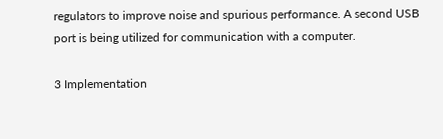regulators to improve noise and spurious performance. A second USB port is being utilized for communication with a computer.

3 Implementation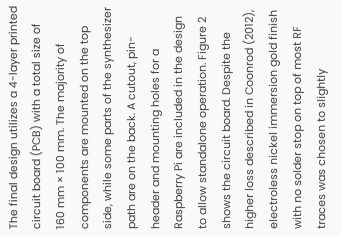The final design utilizes a 4-layer printed circuit board (PCB) with a total size of 160 mm × 100 mm. The majority of components are mounted on the top side, while some parts of the synthesizer path are on the back. A cutout, pin-header and mounting holes for a Raspberry Pi are included in the design to allow standalone operation. Figure 2 shows the circuit board. Despite the higher loss described in Coonrod (2012), electroless nickel immersion gold finish with no solder stop on top of most RF traces was chosen to slightly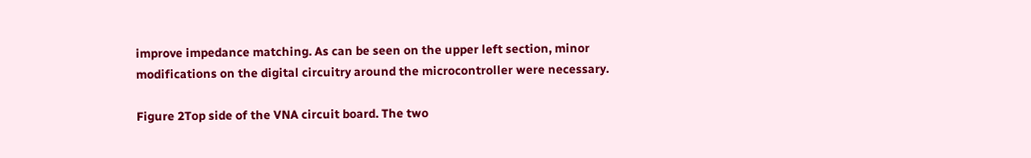improve impedance matching. As can be seen on the upper left section, minor modifications on the digital circuitry around the microcontroller were necessary.

Figure 2Top side of the VNA circuit board. The two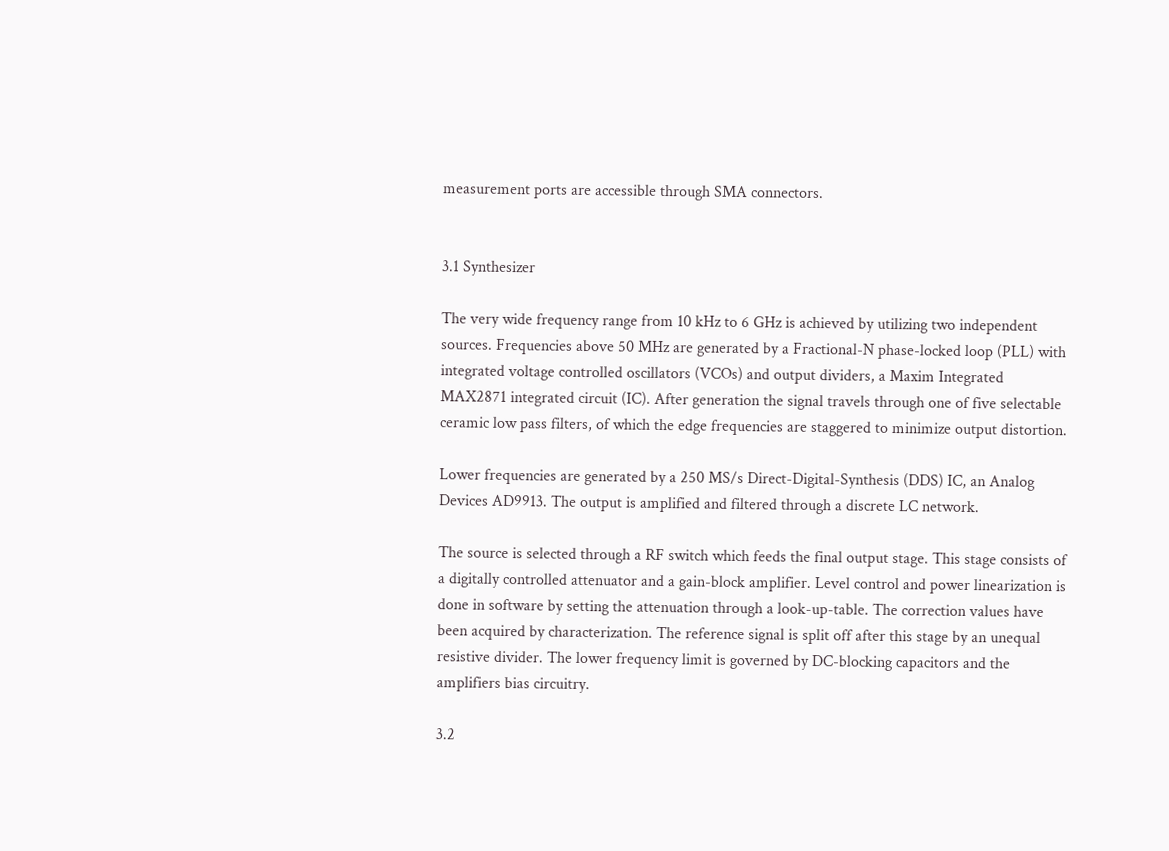measurement ports are accessible through SMA connectors.


3.1 Synthesizer

The very wide frequency range from 10 kHz to 6 GHz is achieved by utilizing two independent sources. Frequencies above 50 MHz are generated by a Fractional-N phase-locked loop (PLL) with integrated voltage controlled oscillators (VCOs) and output dividers, a Maxim Integrated MAX2871 integrated circuit (IC). After generation the signal travels through one of five selectable ceramic low pass filters, of which the edge frequencies are staggered to minimize output distortion.

Lower frequencies are generated by a 250 MS/s Direct-Digital-Synthesis (DDS) IC, an Analog Devices AD9913. The output is amplified and filtered through a discrete LC network.

The source is selected through a RF switch which feeds the final output stage. This stage consists of a digitally controlled attenuator and a gain-block amplifier. Level control and power linearization is done in software by setting the attenuation through a look-up-table. The correction values have been acquired by characterization. The reference signal is split off after this stage by an unequal resistive divider. The lower frequency limit is governed by DC-blocking capacitors and the amplifiers bias circuitry.

3.2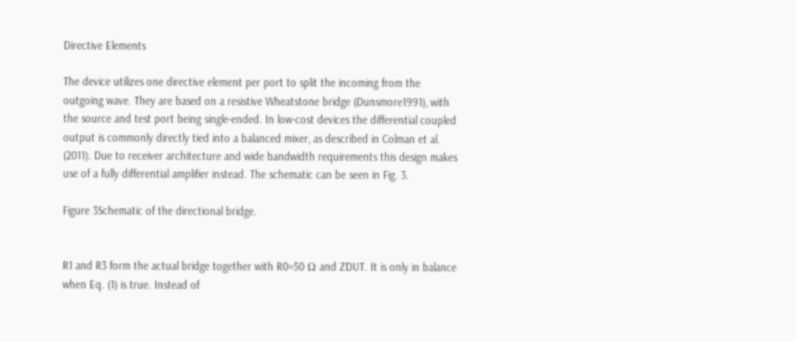Directive Elements

The device utilizes one directive element per port to split the incoming from the outgoing wave. They are based on a resistive Wheatstone bridge (Dunsmore1991), with the source and test port being single-ended. In low-cost devices the differential coupled output is commonly directly tied into a balanced mixer, as described in Colman et al. (2011). Due to receiver architecture and wide bandwidth requirements this design makes use of a fully differential amplifier instead. The schematic can be seen in Fig. 3.

Figure 3Schematic of the directional bridge.


R1 and R3 form the actual bridge together with R0=50 Ω and ZDUT. It is only in balance when Eq. (1) is true. Instead of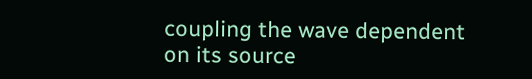coupling the wave dependent on its source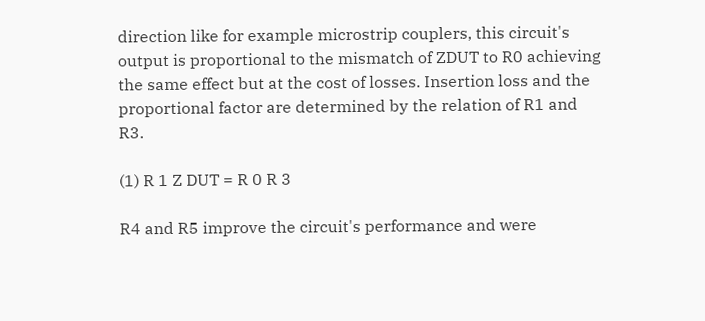direction like for example microstrip couplers, this circuit's output is proportional to the mismatch of ZDUT to R0 achieving the same effect but at the cost of losses. Insertion loss and the proportional factor are determined by the relation of R1 and R3.

(1) R 1 Z DUT = R 0 R 3

R4 and R5 improve the circuit's performance and were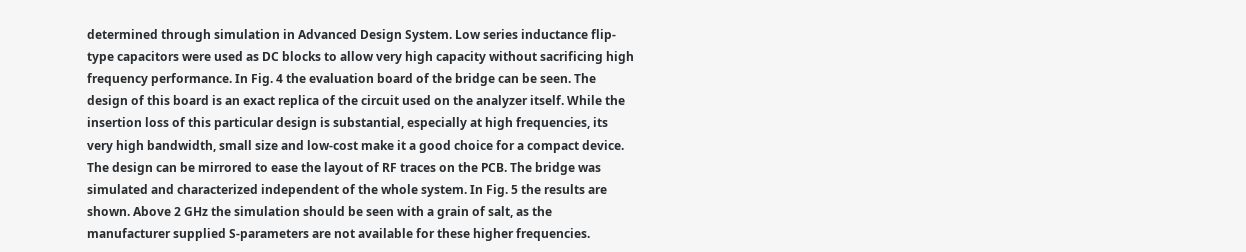determined through simulation in Advanced Design System. Low series inductance flip-type capacitors were used as DC blocks to allow very high capacity without sacrificing high frequency performance. In Fig. 4 the evaluation board of the bridge can be seen. The design of this board is an exact replica of the circuit used on the analyzer itself. While the insertion loss of this particular design is substantial, especially at high frequencies, its very high bandwidth, small size and low-cost make it a good choice for a compact device. The design can be mirrored to ease the layout of RF traces on the PCB. The bridge was simulated and characterized independent of the whole system. In Fig. 5 the results are shown. Above 2 GHz the simulation should be seen with a grain of salt, as the manufacturer supplied S-parameters are not available for these higher frequencies.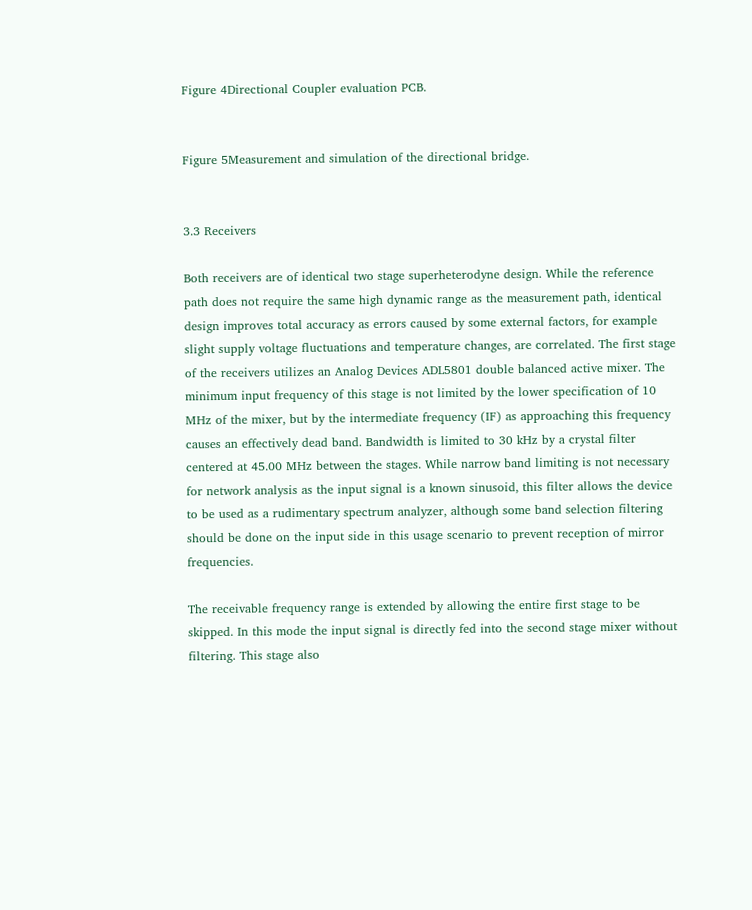Figure 4Directional Coupler evaluation PCB.


Figure 5Measurement and simulation of the directional bridge.


3.3 Receivers

Both receivers are of identical two stage superheterodyne design. While the reference path does not require the same high dynamic range as the measurement path, identical design improves total accuracy as errors caused by some external factors, for example slight supply voltage fluctuations and temperature changes, are correlated. The first stage of the receivers utilizes an Analog Devices ADL5801 double balanced active mixer. The minimum input frequency of this stage is not limited by the lower specification of 10 MHz of the mixer, but by the intermediate frequency (IF) as approaching this frequency causes an effectively dead band. Bandwidth is limited to 30 kHz by a crystal filter centered at 45.00 MHz between the stages. While narrow band limiting is not necessary for network analysis as the input signal is a known sinusoid, this filter allows the device to be used as a rudimentary spectrum analyzer, although some band selection filtering should be done on the input side in this usage scenario to prevent reception of mirror frequencies.

The receivable frequency range is extended by allowing the entire first stage to be skipped. In this mode the input signal is directly fed into the second stage mixer without filtering. This stage also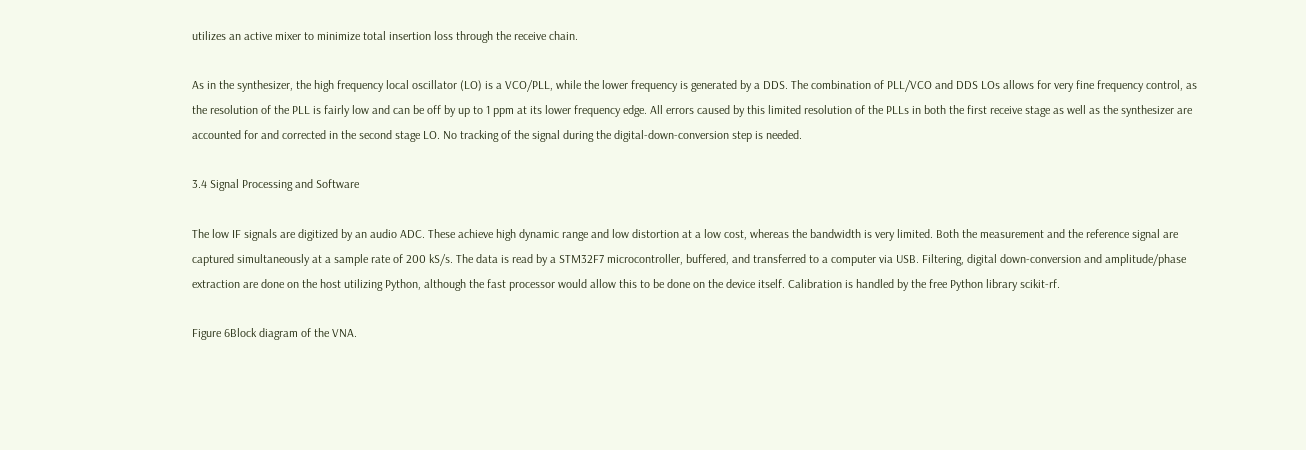utilizes an active mixer to minimize total insertion loss through the receive chain.

As in the synthesizer, the high frequency local oscillator (LO) is a VCO/PLL, while the lower frequency is generated by a DDS. The combination of PLL/VCO and DDS LOs allows for very fine frequency control, as the resolution of the PLL is fairly low and can be off by up to 1 ppm at its lower frequency edge. All errors caused by this limited resolution of the PLLs in both the first receive stage as well as the synthesizer are accounted for and corrected in the second stage LO. No tracking of the signal during the digital-down-conversion step is needed.

3.4 Signal Processing and Software

The low IF signals are digitized by an audio ADC. These achieve high dynamic range and low distortion at a low cost, whereas the bandwidth is very limited. Both the measurement and the reference signal are captured simultaneously at a sample rate of 200 kS/s. The data is read by a STM32F7 microcontroller, buffered, and transferred to a computer via USB. Filtering, digital down-conversion and amplitude/phase extraction are done on the host utilizing Python, although the fast processor would allow this to be done on the device itself. Calibration is handled by the free Python library scikit-rf.

Figure 6Block diagram of the VNA.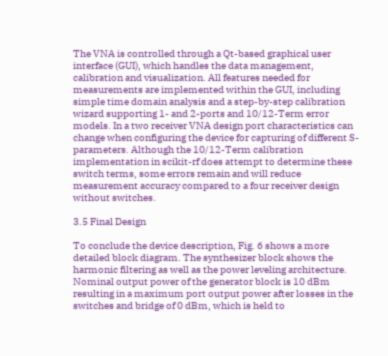The VNA is controlled through a Qt-based graphical user interface (GUI), which handles the data management, calibration and visualization. All features needed for measurements are implemented within the GUI, including simple time domain analysis and a step-by-step calibration wizard supporting 1- and 2-ports and 10/12-Term error models. In a two receiver VNA design port characteristics can change when configuring the device for capturing of different S-parameters. Although the 10/12-Term calibration implementation in scikit-rf does attempt to determine these switch terms, some errors remain and will reduce measurement accuracy compared to a four receiver design without switches.

3.5 Final Design

To conclude the device description, Fig. 6 shows a more detailed block diagram. The synthesizer block shows the harmonic filtering as well as the power leveling architecture. Nominal output power of the generator block is 10 dBm resulting in a maximum port output power after losses in the switches and bridge of 0 dBm, which is held to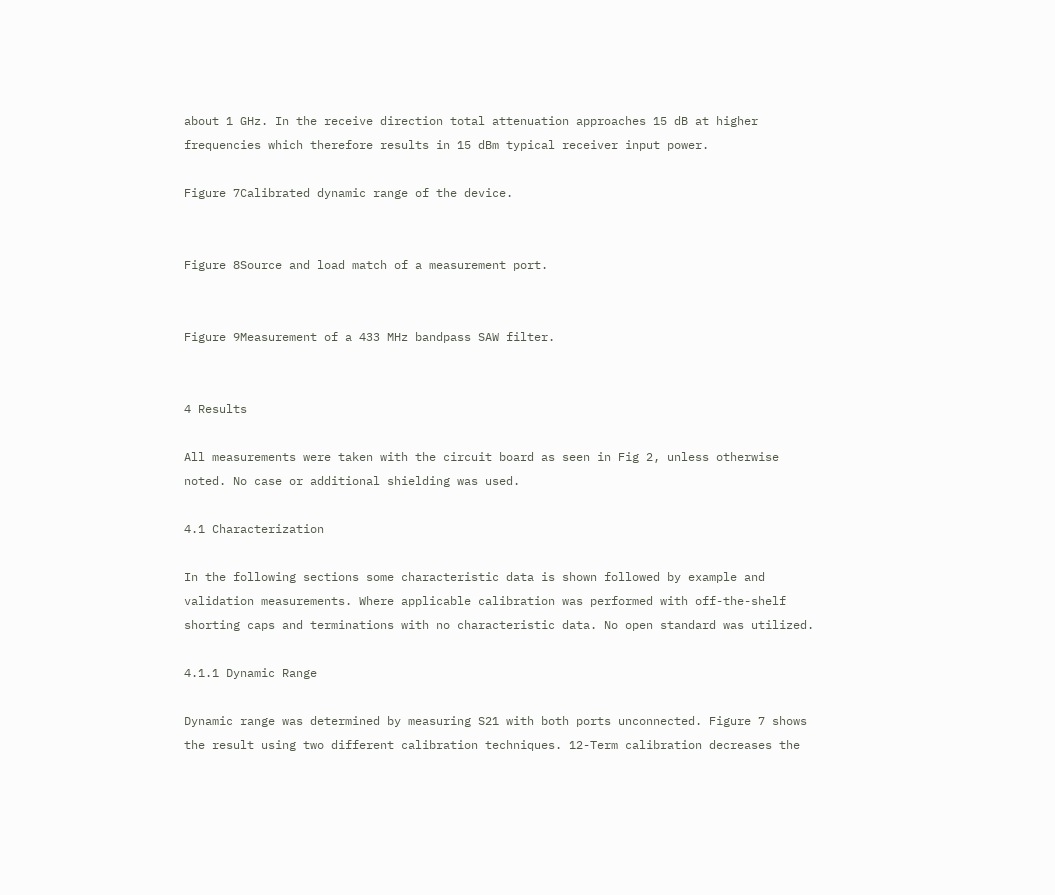about 1 GHz. In the receive direction total attenuation approaches 15 dB at higher frequencies which therefore results in 15 dBm typical receiver input power.

Figure 7Calibrated dynamic range of the device.


Figure 8Source and load match of a measurement port.


Figure 9Measurement of a 433 MHz bandpass SAW filter.


4 Results

All measurements were taken with the circuit board as seen in Fig 2, unless otherwise noted. No case or additional shielding was used.

4.1 Characterization

In the following sections some characteristic data is shown followed by example and validation measurements. Where applicable calibration was performed with off-the-shelf shorting caps and terminations with no characteristic data. No open standard was utilized.

4.1.1 Dynamic Range

Dynamic range was determined by measuring S21 with both ports unconnected. Figure 7 shows the result using two different calibration techniques. 12-Term calibration decreases the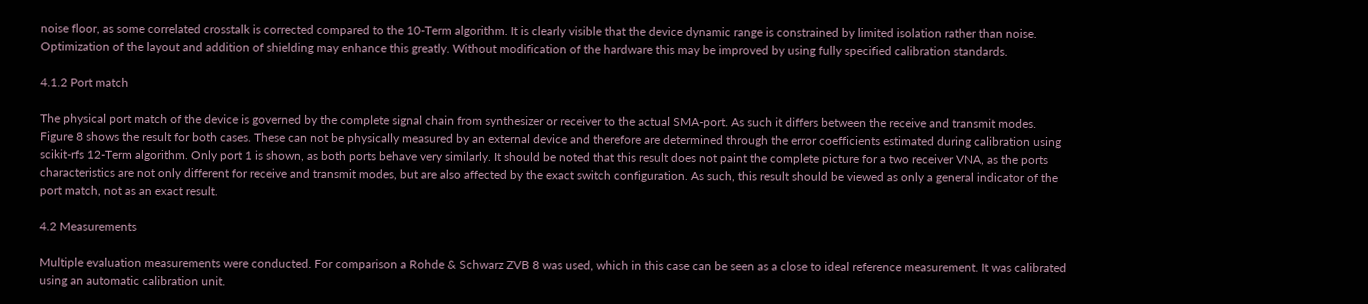noise floor, as some correlated crosstalk is corrected compared to the 10-Term algorithm. It is clearly visible that the device dynamic range is constrained by limited isolation rather than noise. Optimization of the layout and addition of shielding may enhance this greatly. Without modification of the hardware this may be improved by using fully specified calibration standards.

4.1.2 Port match

The physical port match of the device is governed by the complete signal chain from synthesizer or receiver to the actual SMA-port. As such it differs between the receive and transmit modes. Figure 8 shows the result for both cases. These can not be physically measured by an external device and therefore are determined through the error coefficients estimated during calibration using scikit-rfs 12-Term algorithm. Only port 1 is shown, as both ports behave very similarly. It should be noted that this result does not paint the complete picture for a two receiver VNA, as the ports characteristics are not only different for receive and transmit modes, but are also affected by the exact switch configuration. As such, this result should be viewed as only a general indicator of the port match, not as an exact result.

4.2 Measurements

Multiple evaluation measurements were conducted. For comparison a Rohde & Schwarz ZVB 8 was used, which in this case can be seen as a close to ideal reference measurement. It was calibrated using an automatic calibration unit.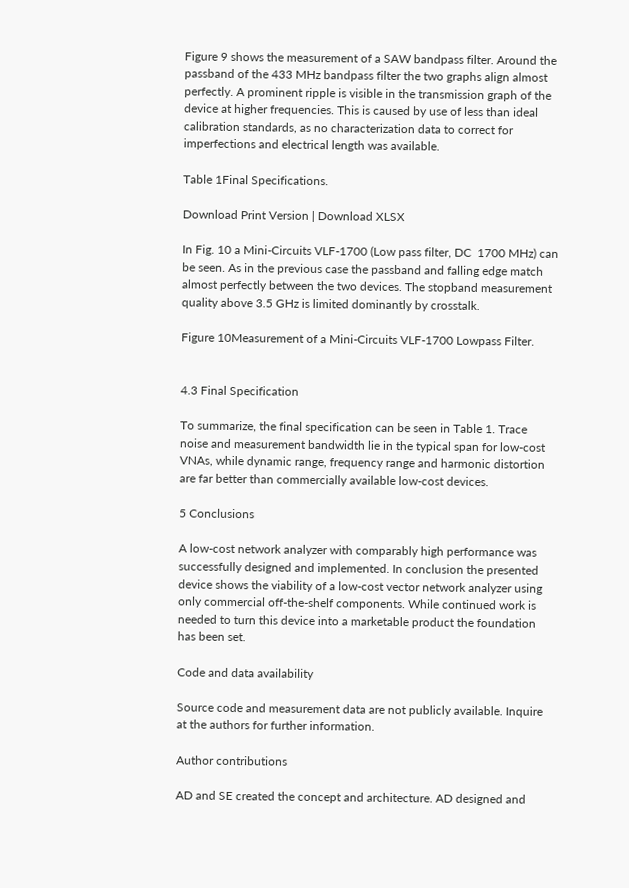Figure 9 shows the measurement of a SAW bandpass filter. Around the passband of the 433 MHz bandpass filter the two graphs align almost perfectly. A prominent ripple is visible in the transmission graph of the device at higher frequencies. This is caused by use of less than ideal calibration standards, as no characterization data to correct for imperfections and electrical length was available.

Table 1Final Specifications.

Download Print Version | Download XLSX

In Fig. 10 a Mini-Circuits VLF-1700 (Low pass filter, DC  1700 MHz) can be seen. As in the previous case the passband and falling edge match almost perfectly between the two devices. The stopband measurement quality above 3.5 GHz is limited dominantly by crosstalk.

Figure 10Measurement of a Mini-Circuits VLF-1700 Lowpass Filter.


4.3 Final Specification

To summarize, the final specification can be seen in Table 1. Trace noise and measurement bandwidth lie in the typical span for low-cost VNAs, while dynamic range, frequency range and harmonic distortion are far better than commercially available low-cost devices.

5 Conclusions

A low-cost network analyzer with comparably high performance was successfully designed and implemented. In conclusion the presented device shows the viability of a low-cost vector network analyzer using only commercial off-the-shelf components. While continued work is needed to turn this device into a marketable product the foundation has been set.

Code and data availability

Source code and measurement data are not publicly available. Inquire at the authors for further information.

Author contributions

AD and SE created the concept and architecture. AD designed and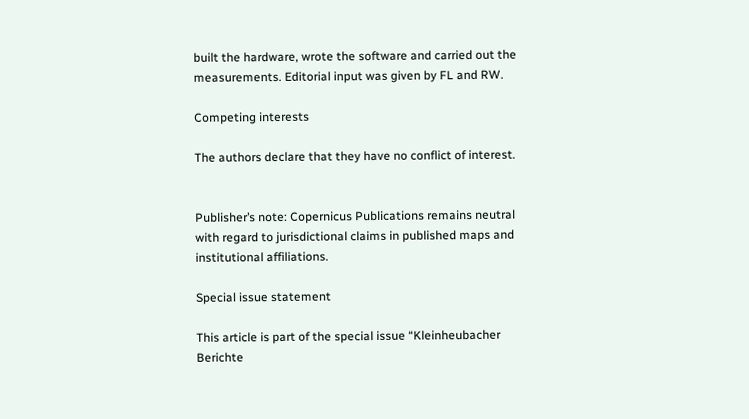built the hardware, wrote the software and carried out the measurements. Editorial input was given by FL and RW.

Competing interests

The authors declare that they have no conflict of interest.


Publisher’s note: Copernicus Publications remains neutral with regard to jurisdictional claims in published maps and institutional affiliations.

Special issue statement

This article is part of the special issue “Kleinheubacher Berichte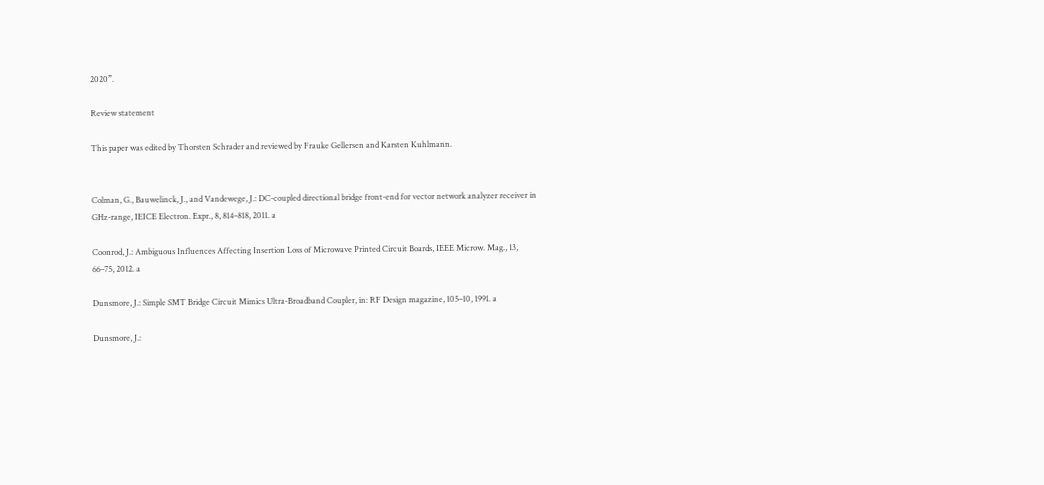2020”.

Review statement

This paper was edited by Thorsten Schrader and reviewed by Frauke Gellersen and Karsten Kuhlmann.


Colman, G., Bauwelinck, J., and Vandewege, J.: DC-coupled directional bridge front-end for vector network analyzer receiver in GHz-range, IEICE Electron. Expr., 8, 814–818, 2011. a

Coonrod, J.: Ambiguous Influences Affecting Insertion Loss of Microwave Printed Circuit Boards, IEEE Microw. Mag., 13, 66–75, 2012. a

Dunsmore, J.: Simple SMT Bridge Circuit Mimics Ultra-Broadband Coupler, in: RF Design magazine, 105–10, 1991. a

Dunsmore, J.: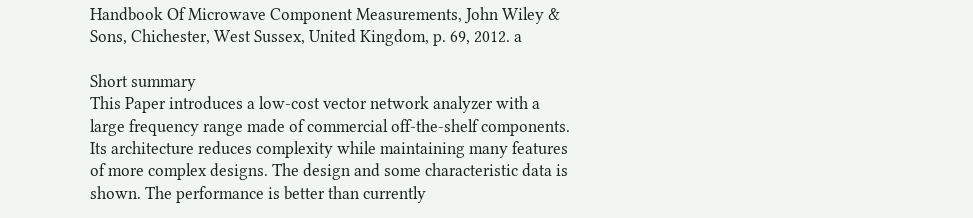Handbook Of Microwave Component Measurements, John Wiley & Sons, Chichester, West Sussex, United Kingdom, p. 69, 2012. a

Short summary
This Paper introduces a low-cost vector network analyzer with a large frequency range made of commercial off-the-shelf components. Its architecture reduces complexity while maintaining many features of more complex designs. The design and some characteristic data is shown. The performance is better than currently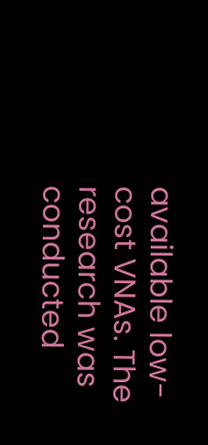available low-cost VNAs. The research was conducted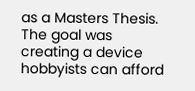as a Masters Thesis. The goal was creating a device hobbyists can afford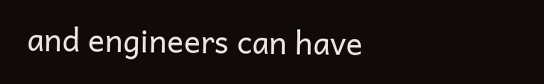and engineers can have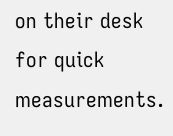on their desk for quick measurements.